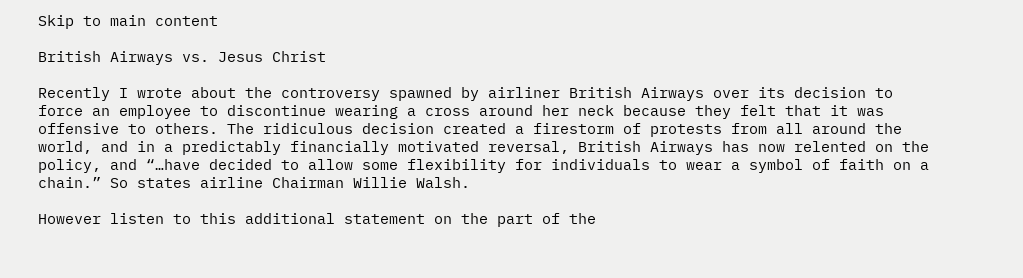Skip to main content

British Airways vs. Jesus Christ

Recently I wrote about the controversy spawned by airliner British Airways over its decision to force an employee to discontinue wearing a cross around her neck because they felt that it was offensive to others. The ridiculous decision created a firestorm of protests from all around the world, and in a predictably financially motivated reversal, British Airways has now relented on the policy, and “…have decided to allow some flexibility for individuals to wear a symbol of faith on a chain.” So states airline Chairman Willie Walsh.

However listen to this additional statement on the part of the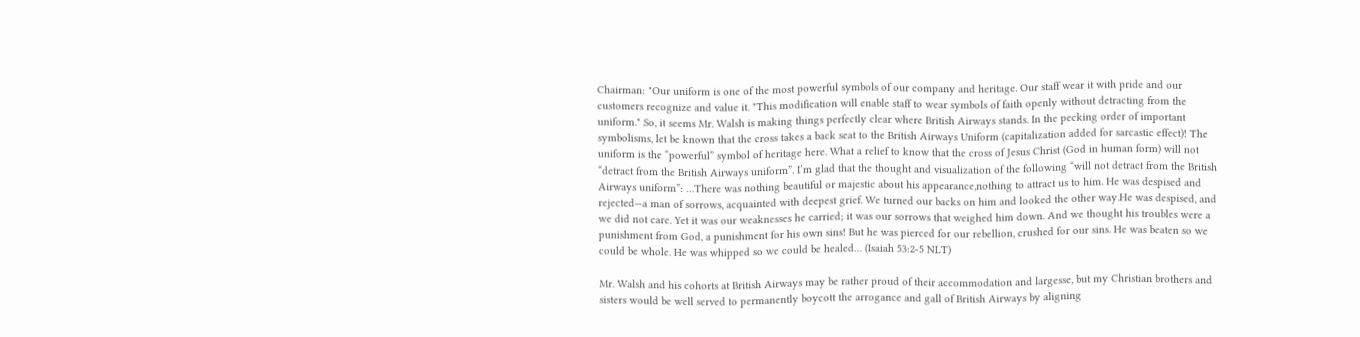Chairman: "Our uniform is one of the most powerful symbols of our company and heritage. Our staff wear it with pride and our customers recognize and value it. "This modification will enable staff to wear symbols of faith openly without detracting from the uniform." So, it seems Mr. Walsh is making things perfectly clear where British Airways stands. In the pecking order of important symbolisms, let be known that the cross takes a back seat to the British Airways Uniform (capitalization added for sarcastic effect)! The uniform is the “powerful” symbol of heritage here. What a relief to know that the cross of Jesus Christ (God in human form) will not “detract from the British Airways uniform”. I’m glad that the thought and visualization of the following “will not detract from the British Airways uniform”: …There was nothing beautiful or majestic about his appearance,nothing to attract us to him. He was despised and rejected—a man of sorrows, acquainted with deepest grief. We turned our backs on him and looked the other way.He was despised, and we did not care. Yet it was our weaknesses he carried; it was our sorrows that weighed him down. And we thought his troubles were a punishment from God, a punishment for his own sins! But he was pierced for our rebellion, crushed for our sins. He was beaten so we could be whole. He was whipped so we could be healed… (Isaiah 53:2-5 NLT)

Mr. Walsh and his cohorts at British Airways may be rather proud of their accommodation and largesse, but my Christian brothers and sisters would be well served to permanently boycott the arrogance and gall of British Airways by aligning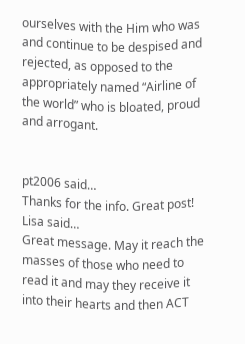ourselves with the Him who was and continue to be despised and rejected, as opposed to the appropriately named “Airline of the world” who is bloated, proud and arrogant.


pt2006 said…
Thanks for the info. Great post!
Lisa said…
Great message. May it reach the masses of those who need to read it and may they receive it into their hearts and then ACT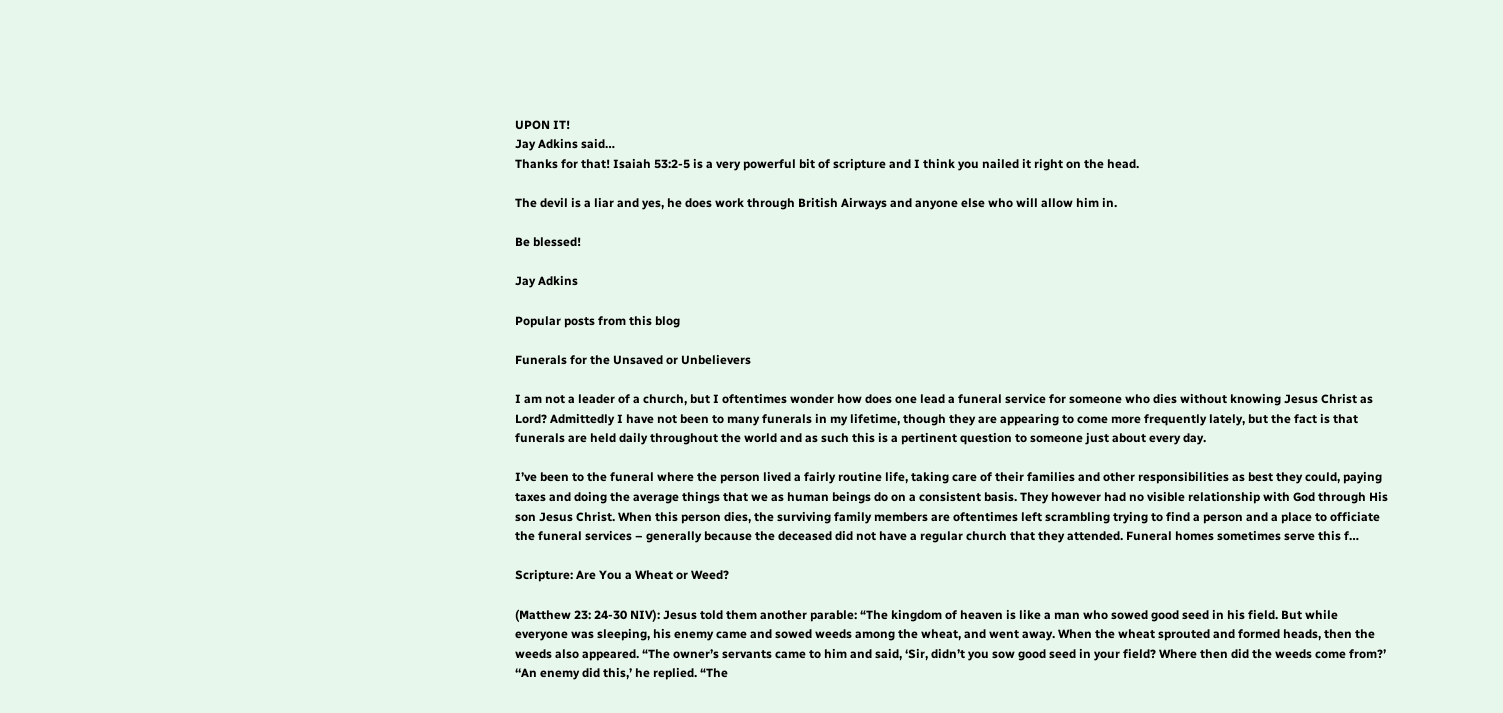UPON IT!
Jay Adkins said…
Thanks for that! Isaiah 53:2-5 is a very powerful bit of scripture and I think you nailed it right on the head.

The devil is a liar and yes, he does work through British Airways and anyone else who will allow him in.

Be blessed!

Jay Adkins

Popular posts from this blog

Funerals for the Unsaved or Unbelievers

I am not a leader of a church, but I oftentimes wonder how does one lead a funeral service for someone who dies without knowing Jesus Christ as Lord? Admittedly I have not been to many funerals in my lifetime, though they are appearing to come more frequently lately, but the fact is that funerals are held daily throughout the world and as such this is a pertinent question to someone just about every day.

I’ve been to the funeral where the person lived a fairly routine life, taking care of their families and other responsibilities as best they could, paying taxes and doing the average things that we as human beings do on a consistent basis. They however had no visible relationship with God through His son Jesus Christ. When this person dies, the surviving family members are oftentimes left scrambling trying to find a person and a place to officiate the funeral services – generally because the deceased did not have a regular church that they attended. Funeral homes sometimes serve this f…

Scripture: Are You a Wheat or Weed?

(Matthew 23: 24-30 NIV): Jesus told them another parable: “The kingdom of heaven is like a man who sowed good seed in his field. But while everyone was sleeping, his enemy came and sowed weeds among the wheat, and went away. When the wheat sprouted and formed heads, then the weeds also appeared. “The owner’s servants came to him and said, ‘Sir, didn’t you sow good seed in your field? Where then did the weeds come from?’ ‘‘An enemy did this,’ he replied. “The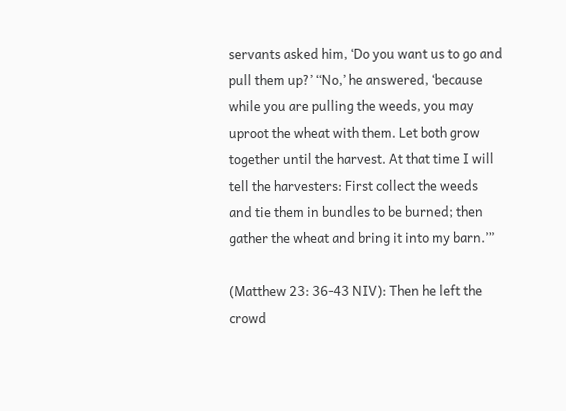servants asked him, ‘Do you want us to go and pull them up?’ ‘‘No,’ he answered, ‘because while you are pulling the weeds, you may uproot the wheat with them. Let both grow together until the harvest. At that time I will tell the harvesters: First collect the weeds and tie them in bundles to be burned; then gather the wheat and bring it into my barn.’”

(Matthew 23: 36-43 NIV): Then he left the crowd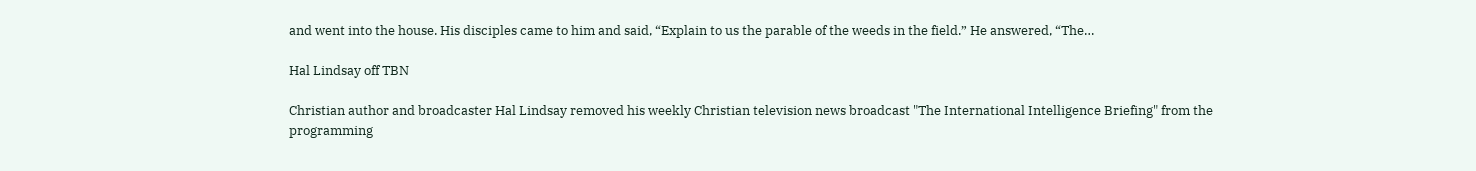and went into the house. His disciples came to him and said, “Explain to us the parable of the weeds in the field.” He answered, “The…

Hal Lindsay off TBN

Christian author and broadcaster Hal Lindsay removed his weekly Christian television news broadcast "The International Intelligence Briefing" from the programming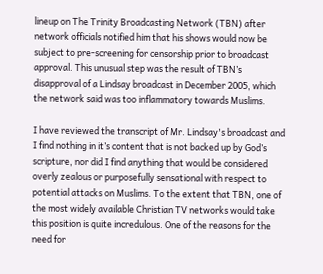lineup on The Trinity Broadcasting Network (TBN) after network officials notified him that his shows would now be subject to pre-screening for censorship prior to broadcast approval. This unusual step was the result of TBN’s disapproval of a Lindsay broadcast in December 2005, which the network said was too inflammatory towards Muslims.

I have reviewed the transcript of Mr. Lindsay's broadcast and I find nothing in it’s content that is not backed up by God’s scripture, nor did I find anything that would be considered overly zealous or purposefully sensational with respect to potential attacks on Muslims. To the extent that TBN, one of the most widely available Christian TV networks would take this position is quite incredulous. One of the reasons for the need for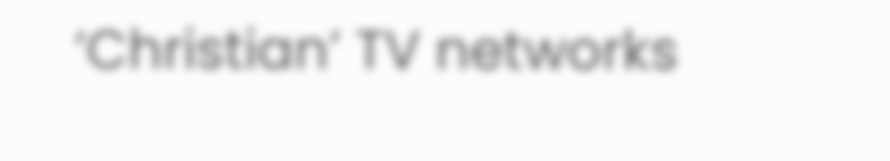‘Christian’ TV networks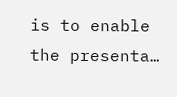is to enable the presenta…